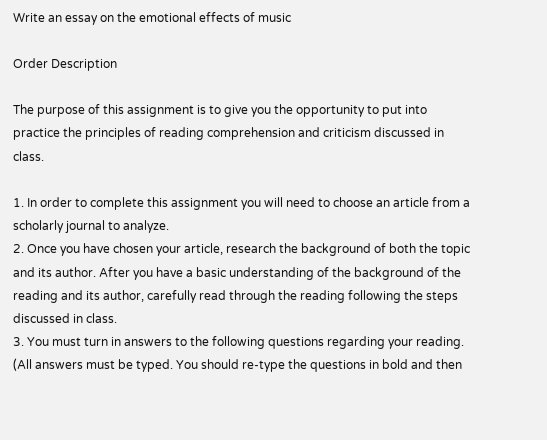Write an essay on the emotional effects of music

Order Description

The purpose of this assignment is to give you the opportunity to put into practice the principles of reading comprehension and criticism discussed in class.

1. In order to complete this assignment you will need to choose an article from a scholarly journal to analyze.
2. Once you have chosen your article, research the background of both the topic and its author. After you have a basic understanding of the background of the reading and its author, carefully read through the reading following the steps discussed in class.
3. You must turn in answers to the following questions regarding your reading. (All answers must be typed. You should re-type the questions in bold and then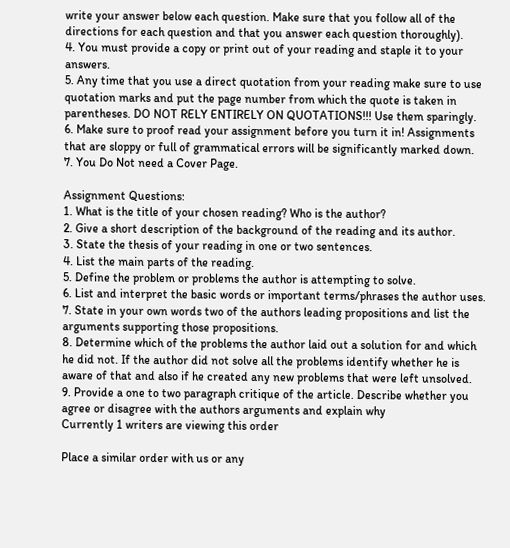write your answer below each question. Make sure that you follow all of the directions for each question and that you answer each question thoroughly).
4. You must provide a copy or print out of your reading and staple it to your answers.
5. Any time that you use a direct quotation from your reading make sure to use quotation marks and put the page number from which the quote is taken in parentheses. DO NOT RELY ENTIRELY ON QUOTATIONS!!! Use them sparingly.
6. Make sure to proof read your assignment before you turn it in! Assignments that are sloppy or full of grammatical errors will be significantly marked down.
7. You Do Not need a Cover Page.

Assignment Questions:
1. What is the title of your chosen reading? Who is the author?
2. Give a short description of the background of the reading and its author.
3. State the thesis of your reading in one or two sentences.
4. List the main parts of the reading.
5. Define the problem or problems the author is attempting to solve.
6. List and interpret the basic words or important terms/phrases the author uses.
7. State in your own words two of the authors leading propositions and list the arguments supporting those propositions.
8. Determine which of the problems the author laid out a solution for and which he did not. If the author did not solve all the problems identify whether he is aware of that and also if he created any new problems that were left unsolved.
9. Provide a one to two paragraph critique of the article. Describe whether you agree or disagree with the authors arguments and explain why
Currently 1 writers are viewing this order

Place a similar order with us or any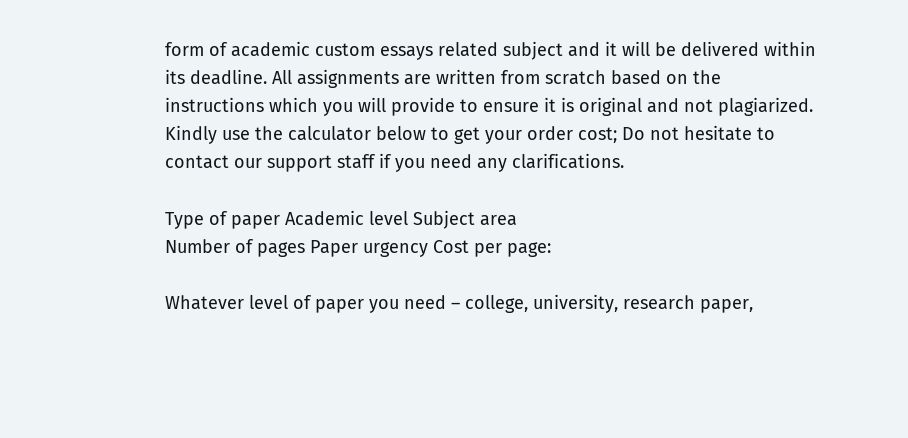form of academic custom essays related subject and it will be delivered within its deadline. All assignments are written from scratch based on the instructions which you will provide to ensure it is original and not plagiarized. Kindly use the calculator below to get your order cost; Do not hesitate to contact our support staff if you need any clarifications.

Type of paper Academic level Subject area
Number of pages Paper urgency Cost per page:

Whatever level of paper you need – college, university, research paper,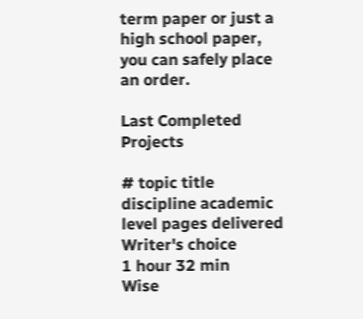term paper or just a high school paper, you can safely place an order.

Last Completed Projects

# topic title discipline academic level pages delivered
Writer's choice
1 hour 32 min
Wise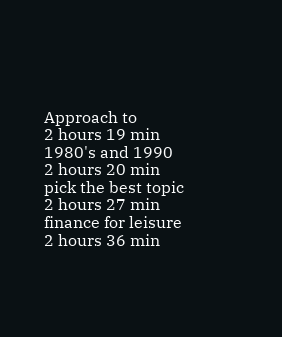Approach to
2 hours 19 min
1980's and 1990
2 hours 20 min
pick the best topic
2 hours 27 min
finance for leisure
2 hours 36 min